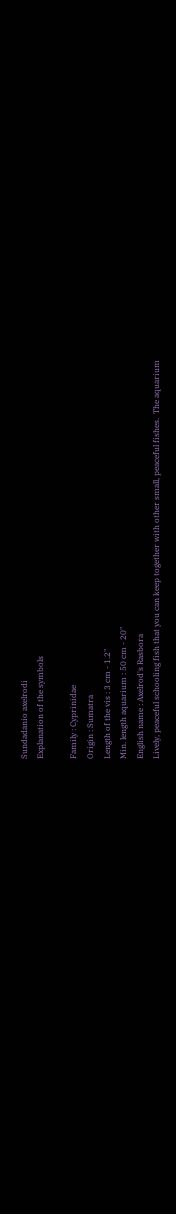Sundadanio axelrodi
Explanation of the symbols

Family : Cyprinidae
Origin : Sumatra
Length of the vis : 3 cm - 1.2"
Min. length aquarium : 50 cm - 20"
English name : Axelrod's Rasbora
Lively, peaceful schooling fish that you can keep together with other small, peaceful fishes.  The aquarium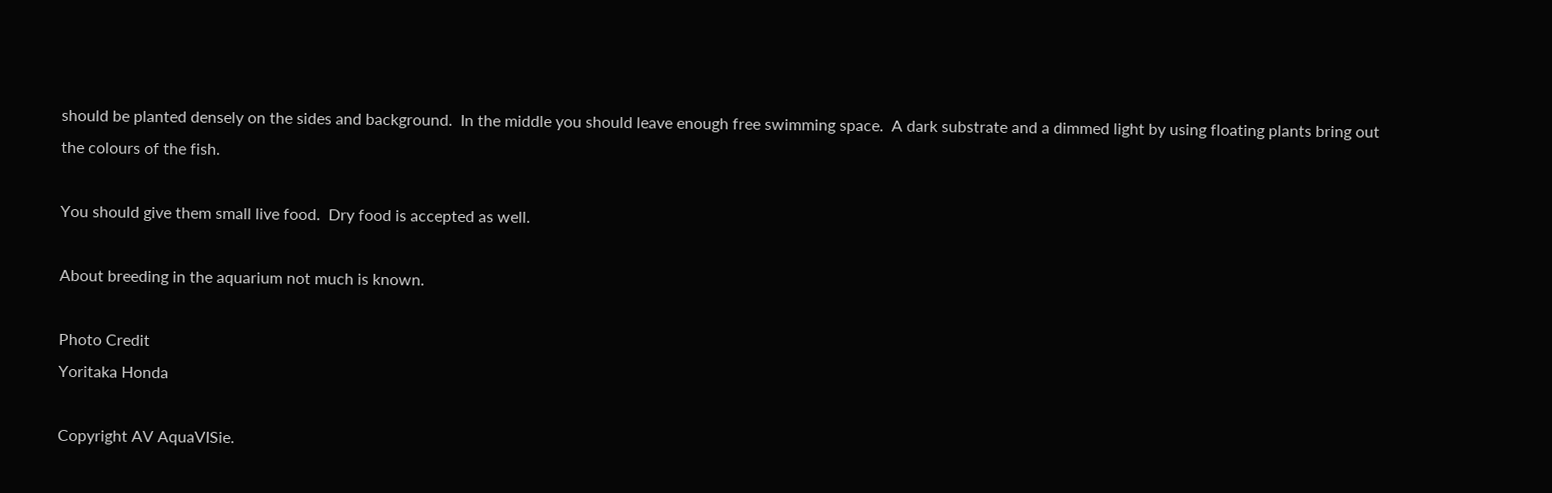should be planted densely on the sides and background.  In the middle you should leave enough free swimming space.  A dark substrate and a dimmed light by using floating plants bring out the colours of the fish.

You should give them small live food.  Dry food is accepted as well.

About breeding in the aquarium not much is known.

Photo Credit
Yoritaka Honda

Copyright AV AquaVISie.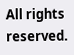All rights reserved.